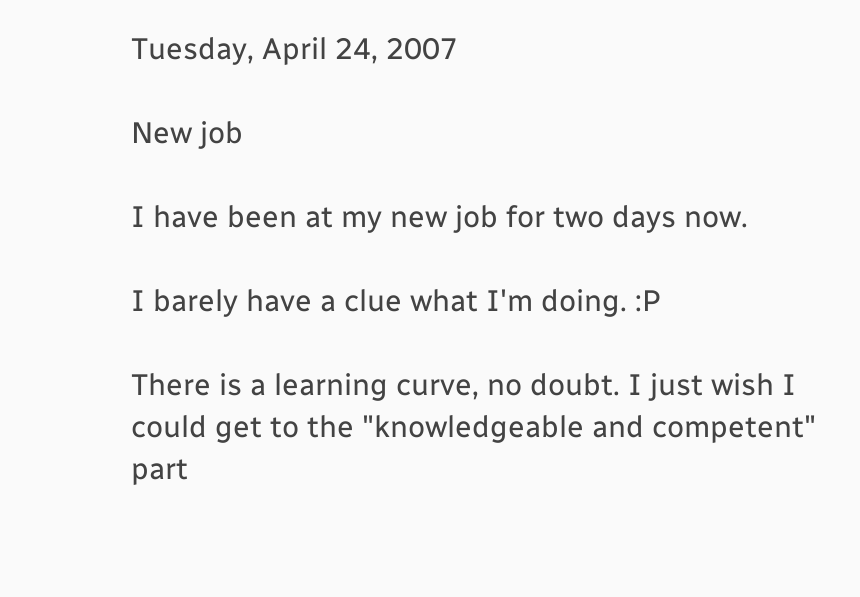Tuesday, April 24, 2007

New job

I have been at my new job for two days now.

I barely have a clue what I'm doing. :P

There is a learning curve, no doubt. I just wish I could get to the "knowledgeable and competent" part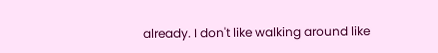already. I don't like walking around like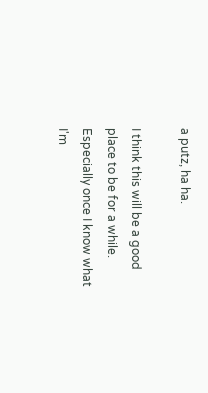a putz, ha ha.

I think this will be a good place to be for a while. Especially once I know what I'm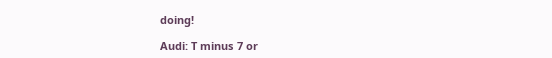doing!

Audi: T minus 7 or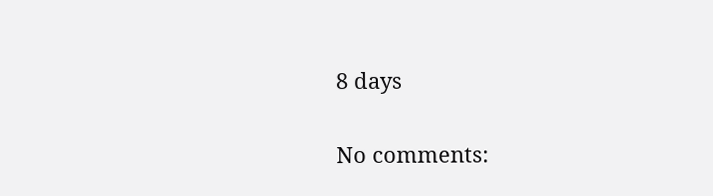8 days

No comments: